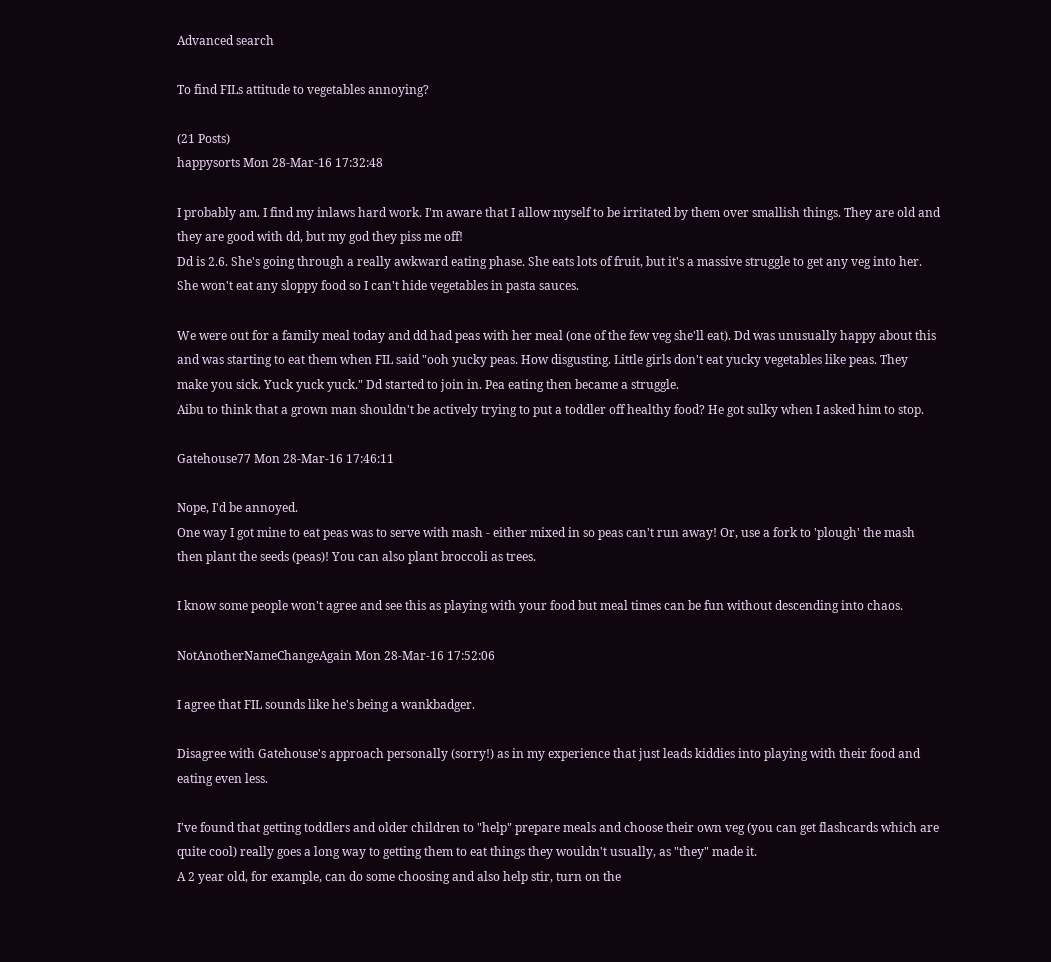Advanced search

To find FILs attitude to vegetables annoying?

(21 Posts)
happysorts Mon 28-Mar-16 17:32:48

I probably am. I find my inlaws hard work. I'm aware that I allow myself to be irritated by them over smallish things. They are old and they are good with dd, but my god they piss me off!
Dd is 2.6. She's going through a really awkward eating phase. She eats lots of fruit, but it's a massive struggle to get any veg into her. She won't eat any sloppy food so I can't hide vegetables in pasta sauces.

We were out for a family meal today and dd had peas with her meal (one of the few veg she'll eat). Dd was unusually happy about this and was starting to eat them when FIL said "ooh yucky peas. How disgusting. Little girls don't eat yucky vegetables like peas. They make you sick. Yuck yuck yuck." Dd started to join in. Pea eating then became a struggle.
Aibu to think that a grown man shouldn't be actively trying to put a toddler off healthy food? He got sulky when I asked him to stop.

Gatehouse77 Mon 28-Mar-16 17:46:11

Nope, I'd be annoyed.
One way I got mine to eat peas was to serve with mash - either mixed in so peas can't run away! Or, use a fork to 'plough' the mash then plant the seeds (peas)! You can also plant broccoli as trees.

I know some people won't agree and see this as playing with your food but meal times can be fun without descending into chaos.

NotAnotherNameChangeAgain Mon 28-Mar-16 17:52:06

I agree that FIL sounds like he's being a wankbadger.

Disagree with Gatehouse's approach personally (sorry!) as in my experience that just leads kiddies into playing with their food and eating even less.

I've found that getting toddlers and older children to "help" prepare meals and choose their own veg (you can get flashcards which are quite cool) really goes a long way to getting them to eat things they wouldn't usually, as "they" made it.
A 2 year old, for example, can do some choosing and also help stir, turn on the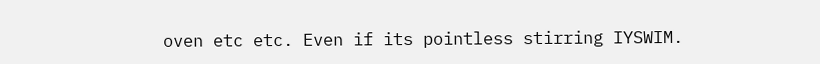oven etc etc. Even if its pointless stirring IYSWIM.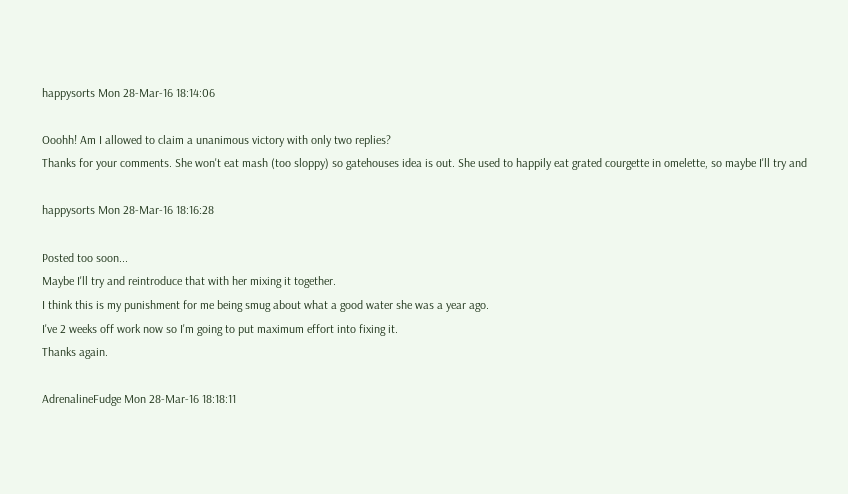happysorts Mon 28-Mar-16 18:14:06

Ooohh! Am I allowed to claim a unanimous victory with only two replies?
Thanks for your comments. She won't eat mash (too sloppy) so gatehouses idea is out. She used to happily eat grated courgette in omelette, so maybe I'll try and

happysorts Mon 28-Mar-16 18:16:28

Posted too soon...
Maybe I'll try and reintroduce that with her mixing it together.
I think this is my punishment for me being smug about what a good water she was a year ago.
I've 2 weeks off work now so I'm going to put maximum effort into fixing it.
Thanks again.

AdrenalineFudge Mon 28-Mar-16 18:18:11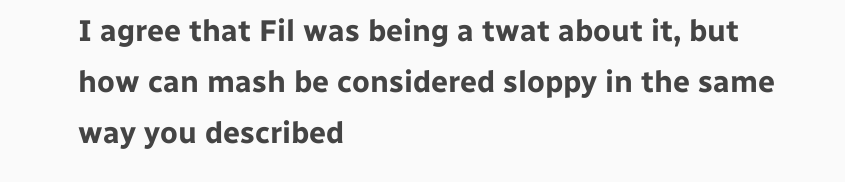I agree that Fil was being a twat about it, but how can mash be considered sloppy in the same way you described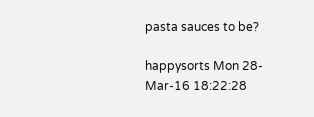pasta sauces to be?

happysorts Mon 28-Mar-16 18:22:28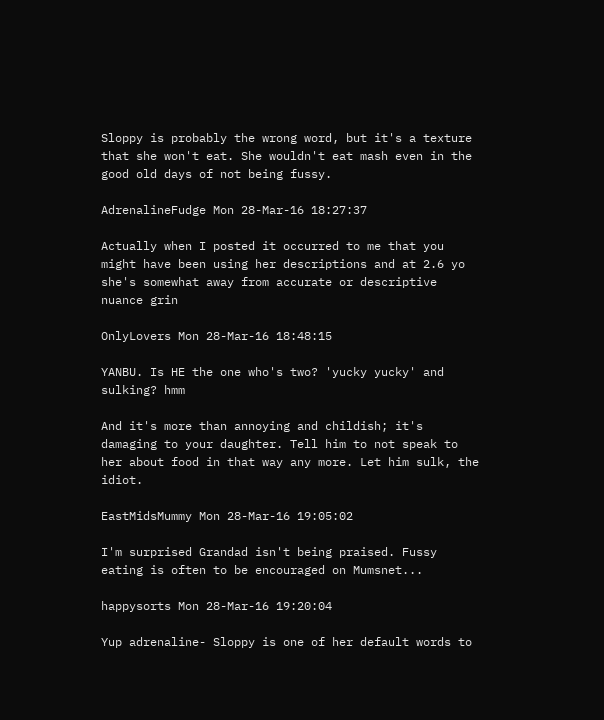Sloppy is probably the wrong word, but it's a texture that she won't eat. She wouldn't eat mash even in the good old days of not being fussy.

AdrenalineFudge Mon 28-Mar-16 18:27:37

Actually when I posted it occurred to me that you might have been using her descriptions and at 2.6 yo she's somewhat away from accurate or descriptive nuance grin

OnlyLovers Mon 28-Mar-16 18:48:15

YANBU. Is HE the one who's two? 'yucky yucky' and sulking? hmm

And it's more than annoying and childish; it's damaging to your daughter. Tell him to not speak to her about food in that way any more. Let him sulk, the idiot.

EastMidsMummy Mon 28-Mar-16 19:05:02

I'm surprised Grandad isn't being praised. Fussy eating is often to be encouraged on Mumsnet...

happysorts Mon 28-Mar-16 19:20:04

Yup adrenaline- Sloppy is one of her default words to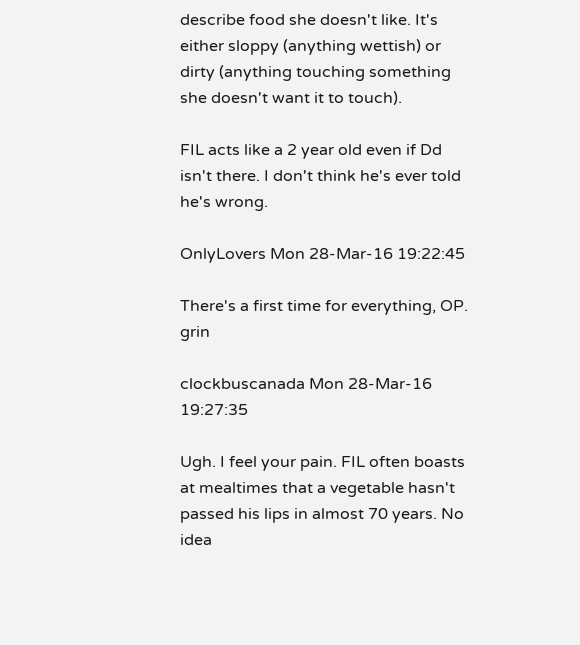describe food she doesn't like. It's either sloppy (anything wettish) or dirty (anything touching something she doesn't want it to touch).

FIL acts like a 2 year old even if Dd isn't there. I don't think he's ever told he's wrong.

OnlyLovers Mon 28-Mar-16 19:22:45

There's a first time for everything, OP. grin

clockbuscanada Mon 28-Mar-16 19:27:35

Ugh. I feel your pain. FIL often boasts at mealtimes that a vegetable hasn't passed his lips in almost 70 years. No idea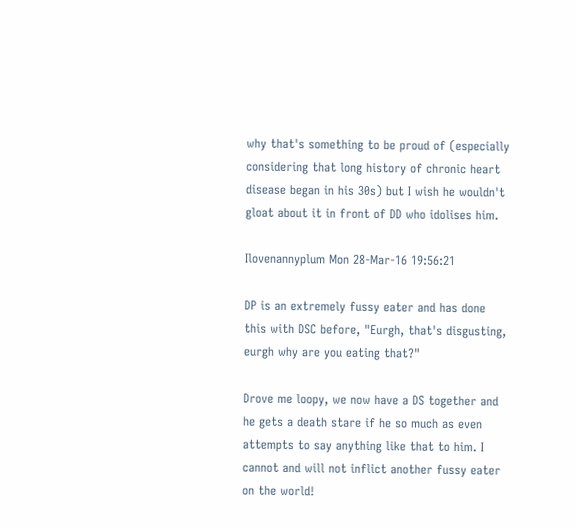why that's something to be proud of (especially considering that long history of chronic heart disease began in his 30s) but I wish he wouldn't gloat about it in front of DD who idolises him.

Ilovenannyplum Mon 28-Mar-16 19:56:21

DP is an extremely fussy eater and has done this with DSC before, "Eurgh, that's disgusting, eurgh why are you eating that?"

Drove me loopy, we now have a DS together and he gets a death stare if he so much as even attempts to say anything like that to him. I cannot and will not inflict another fussy eater on the world!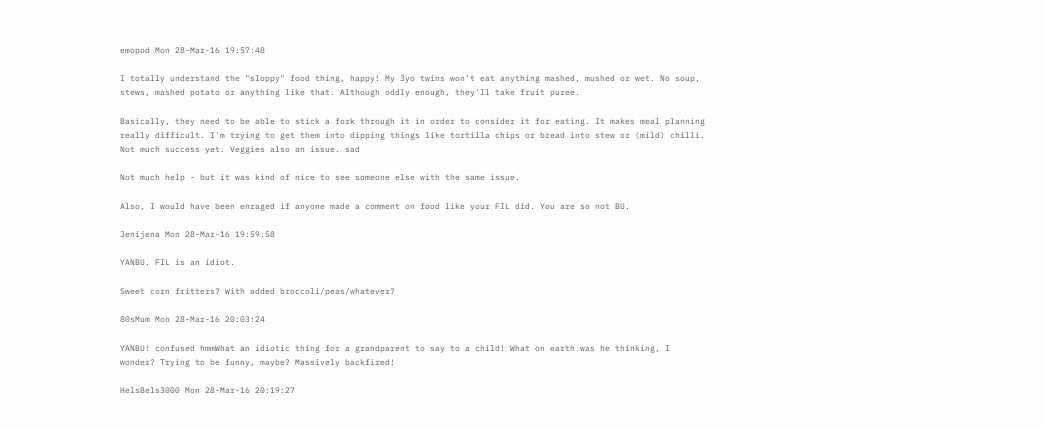emopod Mon 28-Mar-16 19:57:48

I totally understand the "sloppy" food thing, happy! My 3yo twins won't eat anything mashed, mushed or wet. No soup, stews, mashed potato or anything like that. Although oddly enough, they'll take fruit puree.

Basically, they need to be able to stick a fork through it in order to consider it for eating. It makes meal planning really difficult. I'm trying to get them into dipping things like tortilla chips or bread into stew or (mild) chilli. Not much success yet. Veggies also an issue. sad

Not much help - but it was kind of nice to see someone else with the same issue.

Also, I would have been enraged if anyone made a comment on food like your FIL did. You are so not BU.

Jenijena Mon 28-Mar-16 19:59:58

YANBU. FIL is an idiot.

Sweet corn fritters? With added broccoli/peas/whatever?

80sMum Mon 28-Mar-16 20:03:24

YANBU! confused hmmWhat an idiotic thing for a grandparent to say to a child! What on earth was he thinking, I wonder? Trying to be funny, maybe? Massively backfired!

HelsBels3000 Mon 28-Mar-16 20:19:27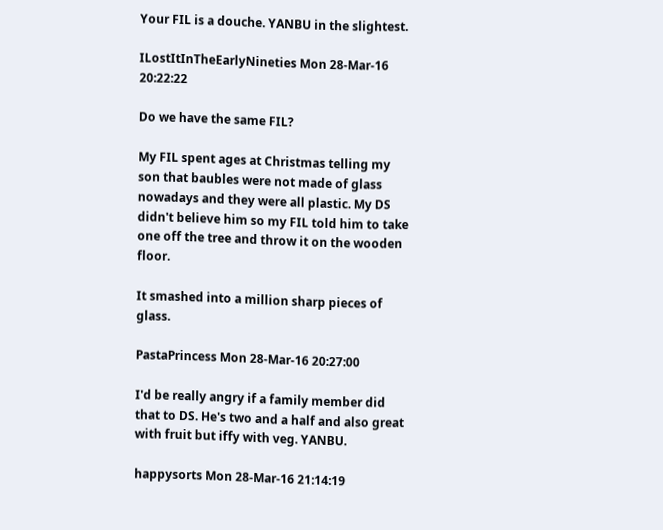Your FIL is a douche. YANBU in the slightest.

ILostItInTheEarlyNineties Mon 28-Mar-16 20:22:22

Do we have the same FIL?

My FIL spent ages at Christmas telling my son that baubles were not made of glass nowadays and they were all plastic. My DS didn't believe him so my FIL told him to take one off the tree and throw it on the wooden floor.

It smashed into a million sharp pieces of glass.

PastaPrincess Mon 28-Mar-16 20:27:00

I'd be really angry if a family member did that to DS. He's two and a half and also great with fruit but iffy with veg. YANBU.

happysorts Mon 28-Mar-16 21:14:19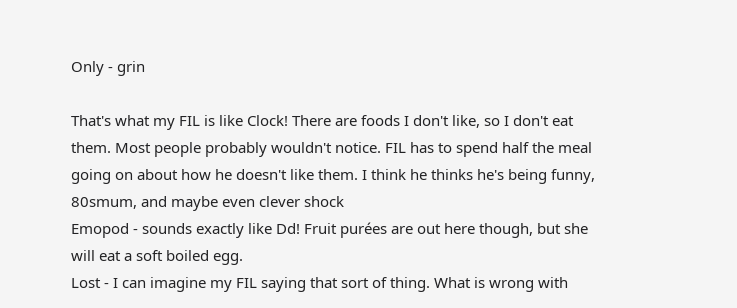Only - grin

That's what my FIL is like Clock! There are foods I don't like, so I don't eat them. Most people probably wouldn't notice. FIL has to spend half the meal going on about how he doesn't like them. I think he thinks he's being funny, 80smum, and maybe even clever shock
Emopod - sounds exactly like Dd! Fruit purées are out here though, but she will eat a soft boiled egg.
Lost - I can imagine my FIL saying that sort of thing. What is wrong with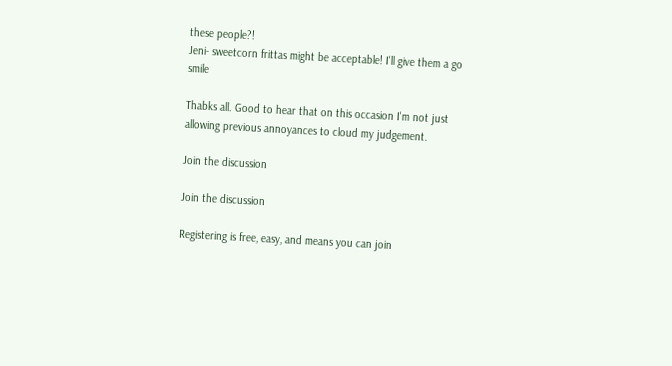these people?!
Jeni- sweetcorn frittas might be acceptable! I'll give them a go smile

Thabks all. Good to hear that on this occasion I'm not just allowing previous annoyances to cloud my judgement.

Join the discussion

Join the discussion

Registering is free, easy, and means you can join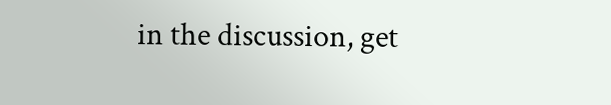in the discussion, get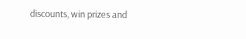discounts, win prizes and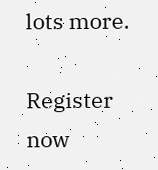lots more.

Register now